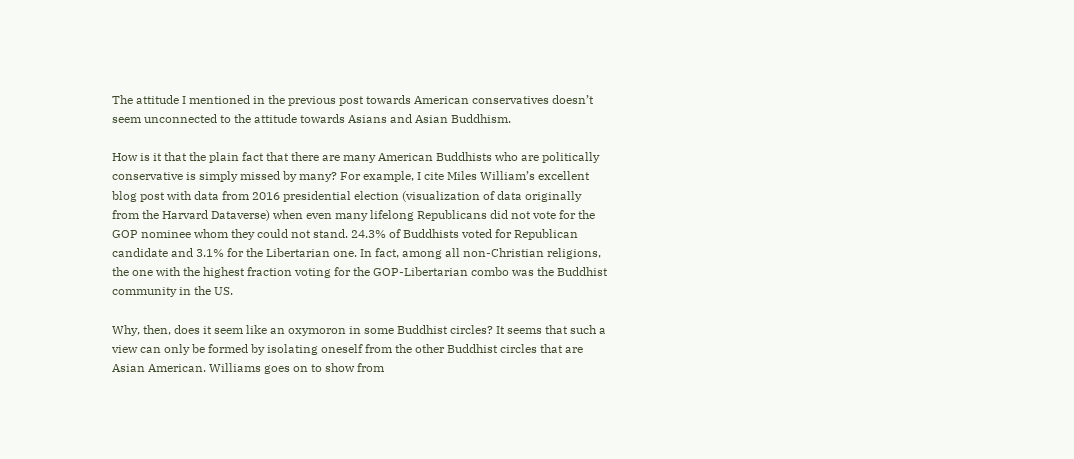The attitude I mentioned in the previous post towards American conservatives doesn’t seem unconnected to the attitude towards Asians and Asian Buddhism.

How is it that the plain fact that there are many American Buddhists who are politically conservative is simply missed by many? For example, I cite Miles William’s excellent blog post with data from 2016 presidential election (visualization of data originally from the Harvard Dataverse) when even many lifelong Republicans did not vote for the GOP nominee whom they could not stand. 24.3% of Buddhists voted for Republican candidate and 3.1% for the Libertarian one. In fact, among all non-Christian religions, the one with the highest fraction voting for the GOP-Libertarian combo was the Buddhist community in the US.

Why, then, does it seem like an oxymoron in some Buddhist circles? It seems that such a view can only be formed by isolating oneself from the other Buddhist circles that are Asian American. Williams goes on to show from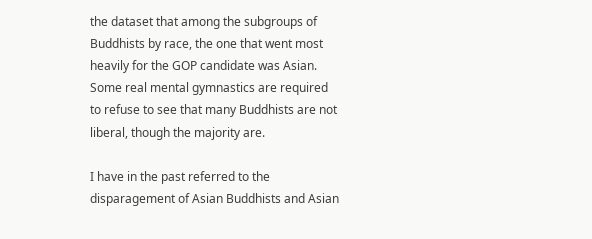the dataset that among the subgroups of Buddhists by race, the one that went most heavily for the GOP candidate was Asian. Some real mental gymnastics are required to refuse to see that many Buddhists are not liberal, though the majority are.

I have in the past referred to the disparagement of Asian Buddhists and Asian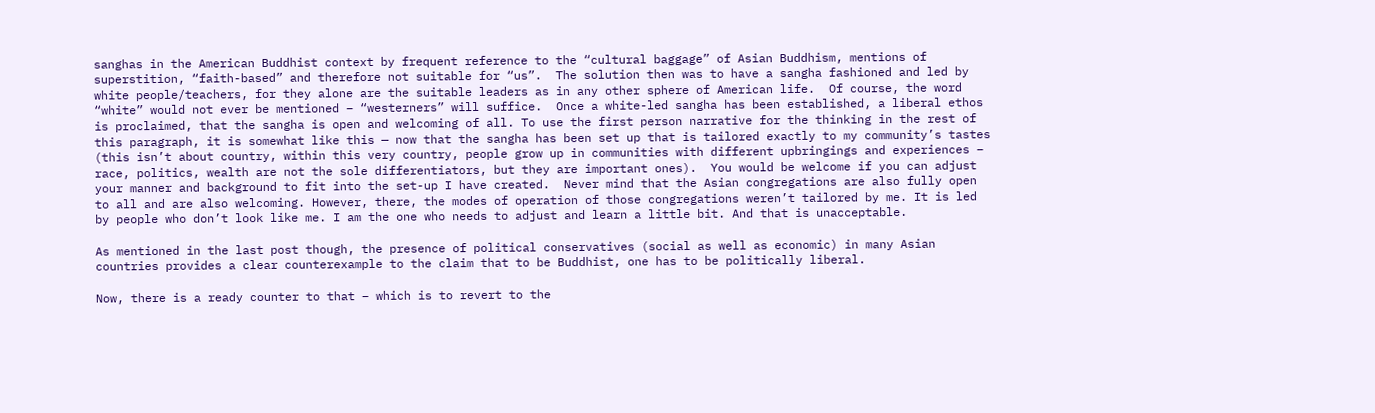sanghas in the American Buddhist context by frequent reference to the “cultural baggage” of Asian Buddhism, mentions of superstition, “faith-based” and therefore not suitable for “us”.  The solution then was to have a sangha fashioned and led by white people/teachers, for they alone are the suitable leaders as in any other sphere of American life.  Of course, the word “white” would not ever be mentioned – “westerners” will suffice.  Once a white-led sangha has been established, a liberal ethos is proclaimed, that the sangha is open and welcoming of all. To use the first person narrative for the thinking in the rest of this paragraph, it is somewhat like this — now that the sangha has been set up that is tailored exactly to my community’s tastes (this isn’t about country, within this very country, people grow up in communities with different upbringings and experiences – race, politics, wealth are not the sole differentiators, but they are important ones).  You would be welcome if you can adjust your manner and background to fit into the set-up I have created.  Never mind that the Asian congregations are also fully open to all and are also welcoming. However, there, the modes of operation of those congregations weren’t tailored by me. It is led by people who don’t look like me. I am the one who needs to adjust and learn a little bit. And that is unacceptable.

As mentioned in the last post though, the presence of political conservatives (social as well as economic) in many Asian countries provides a clear counterexample to the claim that to be Buddhist, one has to be politically liberal.

Now, there is a ready counter to that – which is to revert to the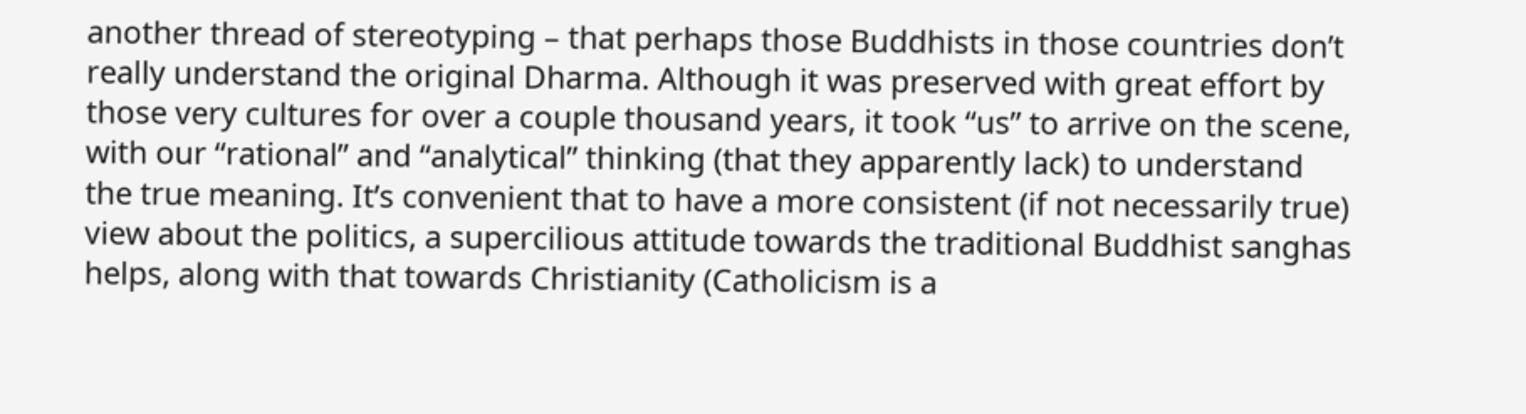another thread of stereotyping – that perhaps those Buddhists in those countries don’t really understand the original Dharma. Although it was preserved with great effort by those very cultures for over a couple thousand years, it took “us” to arrive on the scene, with our “rational” and “analytical” thinking (that they apparently lack) to understand the true meaning. It’s convenient that to have a more consistent (if not necessarily true) view about the politics, a supercilious attitude towards the traditional Buddhist sanghas helps, along with that towards Christianity (Catholicism is a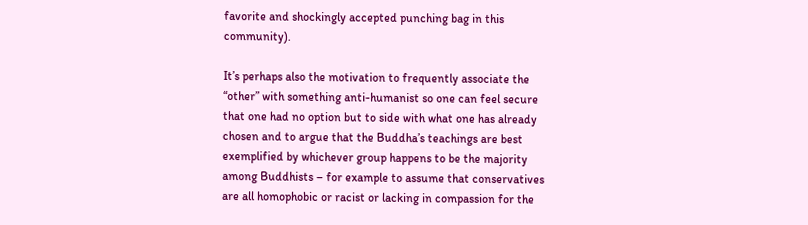favorite and shockingly accepted punching bag in this community).

It’s perhaps also the motivation to frequently associate the “other” with something anti-humanist so one can feel secure that one had no option but to side with what one has already chosen and to argue that the Buddha’s teachings are best exemplified by whichever group happens to be the majority among Buddhists – for example to assume that conservatives are all homophobic or racist or lacking in compassion for the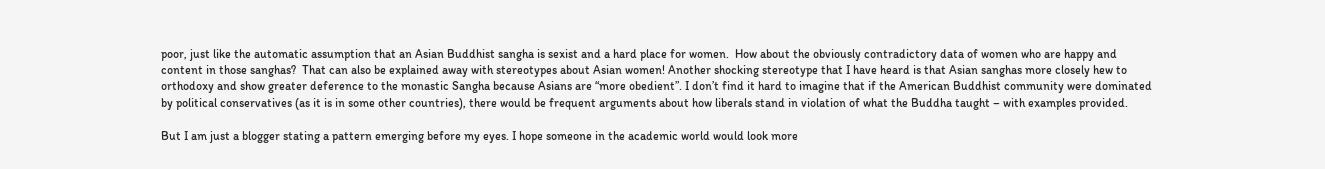poor, just like the automatic assumption that an Asian Buddhist sangha is sexist and a hard place for women.  How about the obviously contradictory data of women who are happy and content in those sanghas?  That can also be explained away with stereotypes about Asian women! Another shocking stereotype that I have heard is that Asian sanghas more closely hew to orthodoxy and show greater deference to the monastic Sangha because Asians are “more obedient”. I don’t find it hard to imagine that if the American Buddhist community were dominated by political conservatives (as it is in some other countries), there would be frequent arguments about how liberals stand in violation of what the Buddha taught – with examples provided.

But I am just a blogger stating a pattern emerging before my eyes. I hope someone in the academic world would look more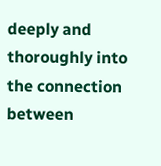deeply and thoroughly into the connection between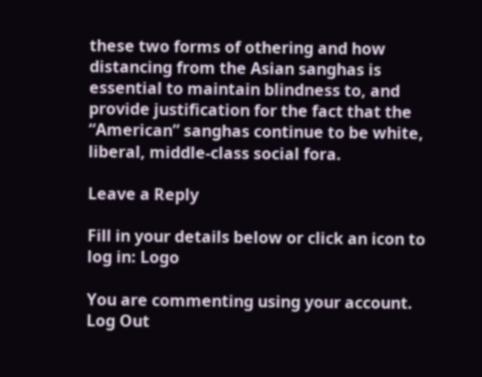these two forms of othering and how distancing from the Asian sanghas is essential to maintain blindness to, and provide justification for the fact that the “American” sanghas continue to be white, liberal, middle-class social fora.

Leave a Reply

Fill in your details below or click an icon to log in: Logo

You are commenting using your account. Log Out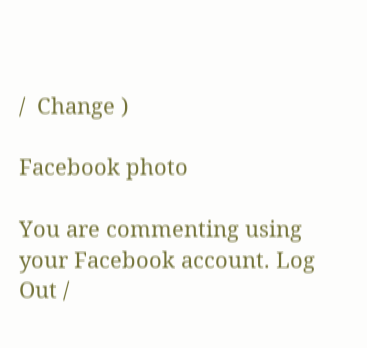/  Change )

Facebook photo

You are commenting using your Facebook account. Log Out /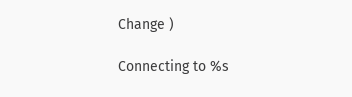Change )

Connecting to %s